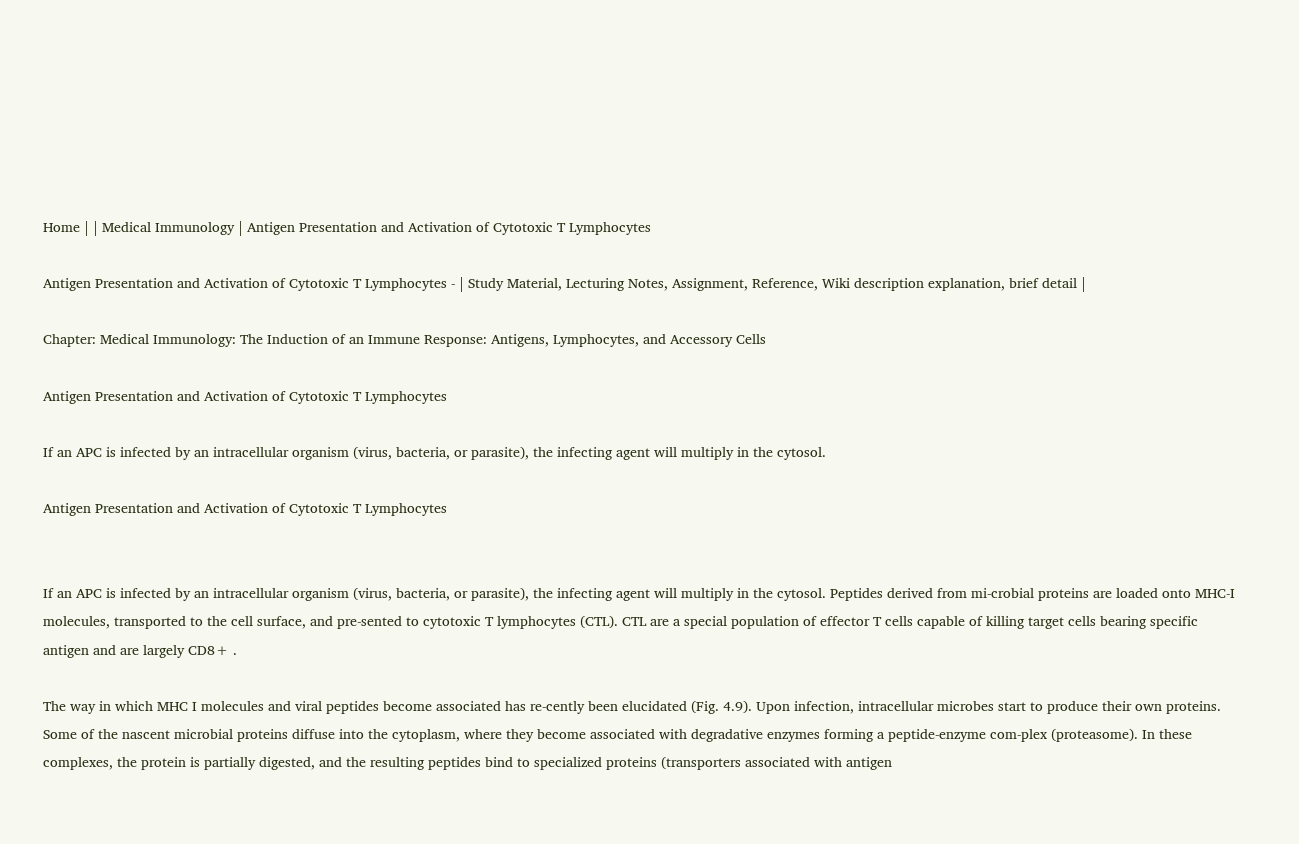Home | | Medical Immunology | Antigen Presentation and Activation of Cytotoxic T Lymphocytes

Antigen Presentation and Activation of Cytotoxic T Lymphocytes - | Study Material, Lecturing Notes, Assignment, Reference, Wiki description explanation, brief detail |

Chapter: Medical Immunology: The Induction of an Immune Response: Antigens, Lymphocytes, and Accessory Cells

Antigen Presentation and Activation of Cytotoxic T Lymphocytes

If an APC is infected by an intracellular organism (virus, bacteria, or parasite), the infecting agent will multiply in the cytosol.

Antigen Presentation and Activation of Cytotoxic T Lymphocytes


If an APC is infected by an intracellular organism (virus, bacteria, or parasite), the infecting agent will multiply in the cytosol. Peptides derived from mi-crobial proteins are loaded onto MHC-I molecules, transported to the cell surface, and pre-sented to cytotoxic T lymphocytes (CTL). CTL are a special population of effector T cells capable of killing target cells bearing specific antigen and are largely CD8+ .

The way in which MHC I molecules and viral peptides become associated has re-cently been elucidated (Fig. 4.9). Upon infection, intracellular microbes start to produce their own proteins. Some of the nascent microbial proteins diffuse into the cytoplasm, where they become associated with degradative enzymes forming a peptide-enzyme com-plex (proteasome). In these complexes, the protein is partially digested, and the resulting peptides bind to specialized proteins (transporters associated with antigen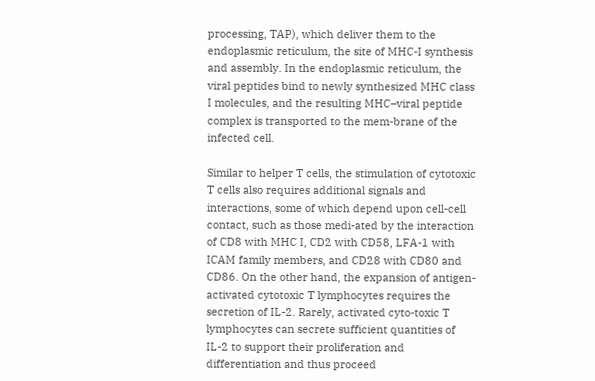processing, TAP), which deliver them to the endoplasmic reticulum, the site of MHC-I synthesis and assembly. In the endoplasmic reticulum, the viral peptides bind to newly synthesized MHC class I molecules, and the resulting MHC–viral peptide complex is transported to the mem-brane of the infected cell.

Similar to helper T cells, the stimulation of cytotoxic T cells also requires additional signals and interactions, some of which depend upon cell-cell contact, such as those medi-ated by the interaction of CD8 with MHC I, CD2 with CD58, LFA-1 with ICAM family members, and CD28 with CD80 and CD86. On the other hand, the expansion of antigen-activated cytotoxic T lymphocytes requires the secretion of IL-2. Rarely, activated cyto-toxic T lymphocytes can secrete sufficient quantities of IL-2 to support their proliferation and differentiation and thus proceed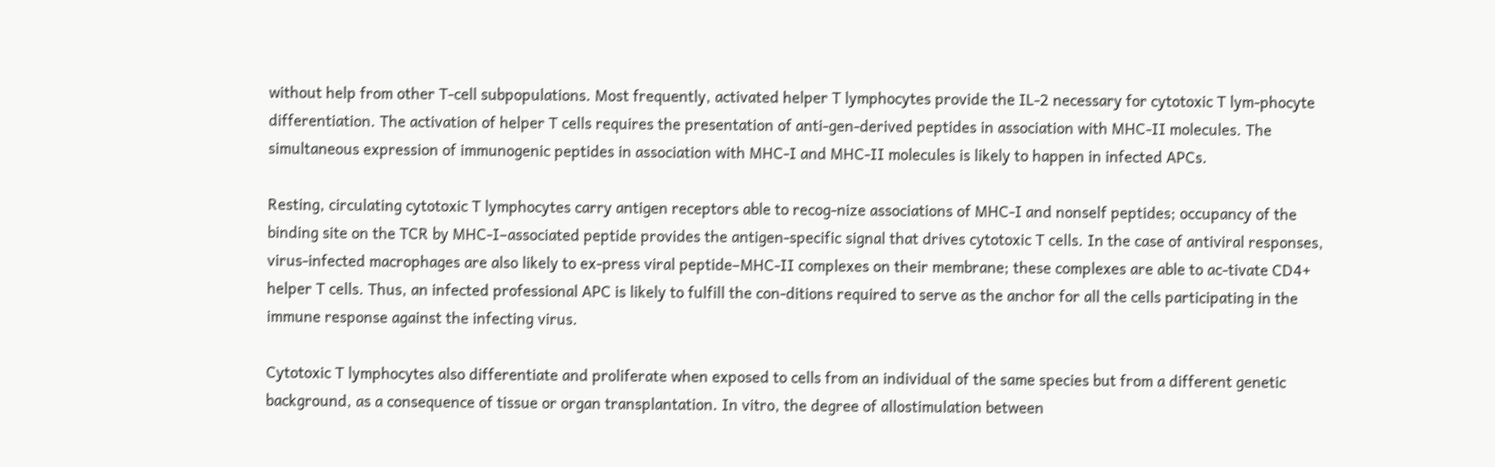without help from other T-cell subpopulations. Most frequently, activated helper T lymphocytes provide the IL-2 necessary for cytotoxic T lym-phocyte differentiation. The activation of helper T cells requires the presentation of anti-gen-derived peptides in association with MHC-II molecules. The simultaneous expression of immunogenic peptides in association with MHC-I and MHC-II molecules is likely to happen in infected APCs.

Resting, circulating cytotoxic T lymphocytes carry antigen receptors able to recog-nize associations of MHC-I and nonself peptides; occupancy of the binding site on the TCR by MHC-I–associated peptide provides the antigen-specific signal that drives cytotoxic T cells. In the case of antiviral responses, virus-infected macrophages are also likely to ex-press viral peptide–MHC-II complexes on their membrane; these complexes are able to ac-tivate CD4+ helper T cells. Thus, an infected professional APC is likely to fulfill the con-ditions required to serve as the anchor for all the cells participating in the immune response against the infecting virus.

Cytotoxic T lymphocytes also differentiate and proliferate when exposed to cells from an individual of the same species but from a different genetic background, as a consequence of tissue or organ transplantation. In vitro, the degree of allostimulation between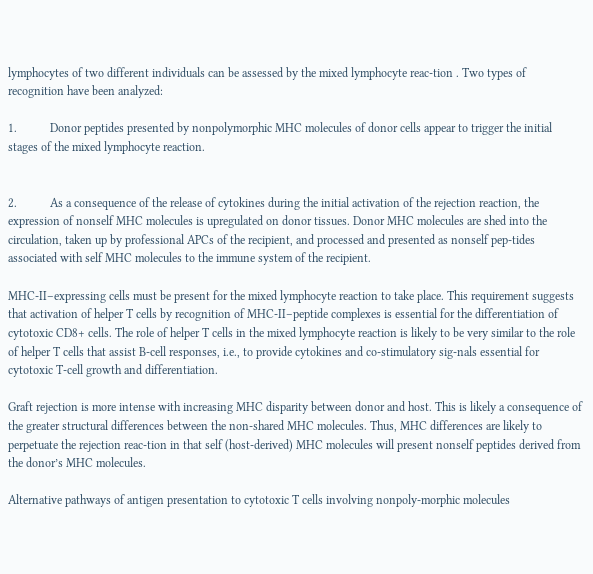lymphocytes of two different individuals can be assessed by the mixed lymphocyte reac-tion . Two types of recognition have been analyzed:

1.           Donor peptides presented by nonpolymorphic MHC molecules of donor cells appear to trigger the initial stages of the mixed lymphocyte reaction.


2.           As a consequence of the release of cytokines during the initial activation of the rejection reaction, the expression of nonself MHC molecules is upregulated on donor tissues. Donor MHC molecules are shed into the circulation, taken up by professional APCs of the recipient, and processed and presented as nonself pep-tides associated with self MHC molecules to the immune system of the recipient.

MHC-II–expressing cells must be present for the mixed lymphocyte reaction to take place. This requirement suggests that activation of helper T cells by recognition of MHC-II–peptide complexes is essential for the differentiation of cytotoxic CD8+ cells. The role of helper T cells in the mixed lymphocyte reaction is likely to be very similar to the role of helper T cells that assist B-cell responses, i.e., to provide cytokines and co-stimulatory sig-nals essential for cytotoxic T-cell growth and differentiation.

Graft rejection is more intense with increasing MHC disparity between donor and host. This is likely a consequence of the greater structural differences between the non-shared MHC molecules. Thus, MHC differences are likely to perpetuate the rejection reac-tion in that self (host-derived) MHC molecules will present nonself peptides derived from the donor’s MHC molecules.

Alternative pathways of antigen presentation to cytotoxic T cells involving nonpoly-morphic molecules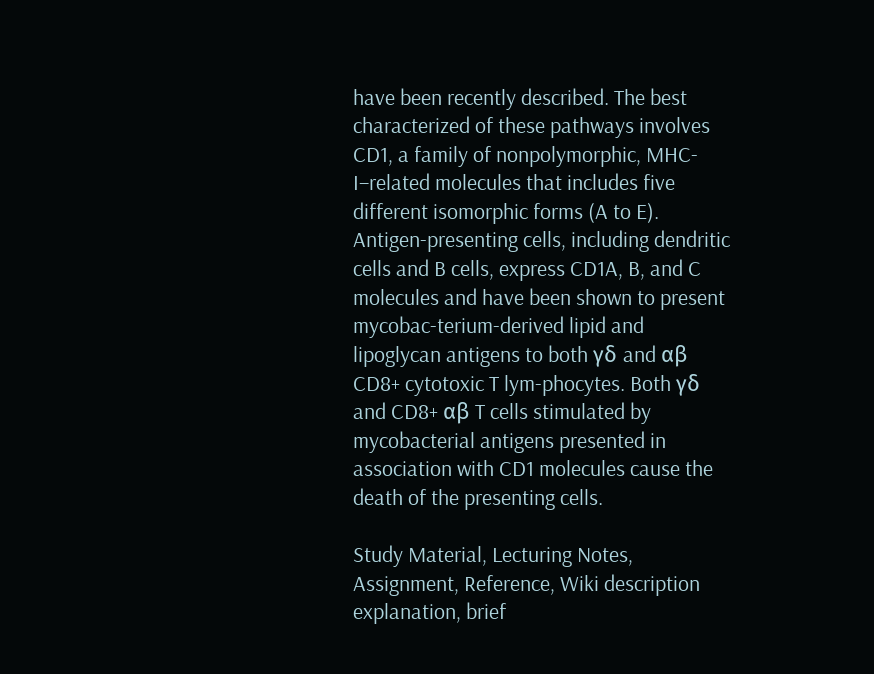have been recently described. The best characterized of these pathways involves CD1, a family of nonpolymorphic, MHC-I–related molecules that includes five different isomorphic forms (A to E). Antigen-presenting cells, including dendritic cells and B cells, express CD1A, B, and C molecules and have been shown to present mycobac-terium-derived lipid and lipoglycan antigens to both γδ and αβ CD8+ cytotoxic T lym-phocytes. Both γδ and CD8+ αβ T cells stimulated by mycobacterial antigens presented in association with CD1 molecules cause the death of the presenting cells.

Study Material, Lecturing Notes, Assignment, Reference, Wiki description explanation, brief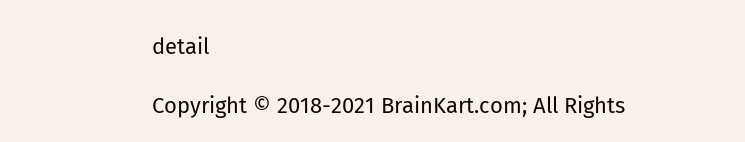detail

Copyright © 2018-2021 BrainKart.com; All Rights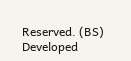Reserved. (BS) Developed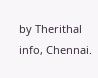by Therithal info, Chennai.